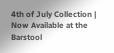4th of July Collection | Now Available at the Barstool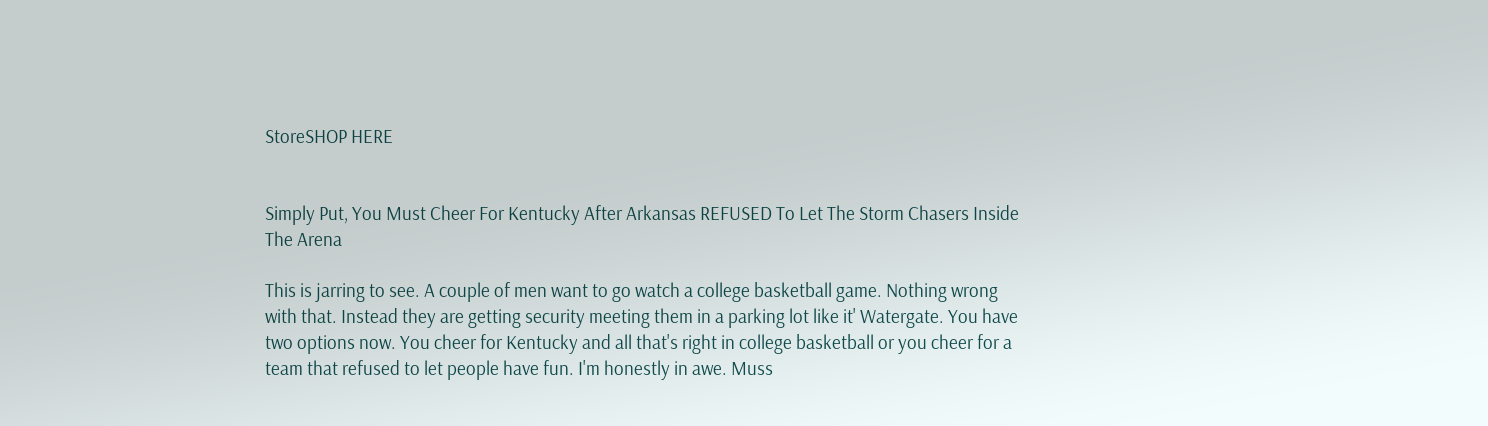StoreSHOP HERE


Simply Put, You Must Cheer For Kentucky After Arkansas REFUSED To Let The Storm Chasers Inside The Arena

This is jarring to see. A couple of men want to go watch a college basketball game. Nothing wrong with that. Instead they are getting security meeting them in a parking lot like it' Watergate. You have two options now. You cheer for Kentucky and all that's right in college basketball or you cheer for a team that refused to let people have fun. I'm honestly in awe. Muss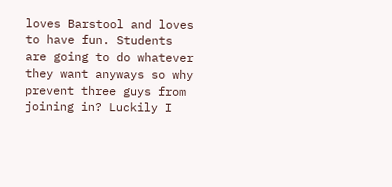loves Barstool and loves to have fun. Students are going to do whatever they want anyways so why prevent three guys from joining in? Luckily I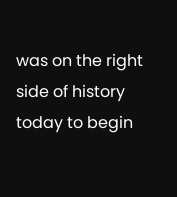was on the right side of history today to begin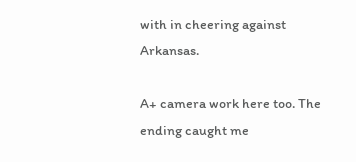with in cheering against Arkansas.

A+ camera work here too. The ending caught me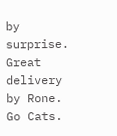by surprise. Great delivery by Rone. Go Cats.